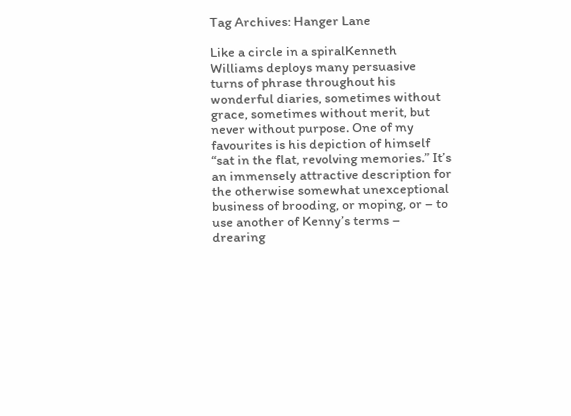Tag Archives: Hanger Lane

Like a circle in a spiralKenneth Williams deploys many persuasive turns of phrase throughout his wonderful diaries, sometimes without grace, sometimes without merit, but never without purpose. One of my favourites is his depiction of himself “sat in the flat, revolving memories.” It’s an immensely attractive description for the otherwise somewhat unexceptional business of brooding, or moping, or – to use another of Kenny’s terms – drearing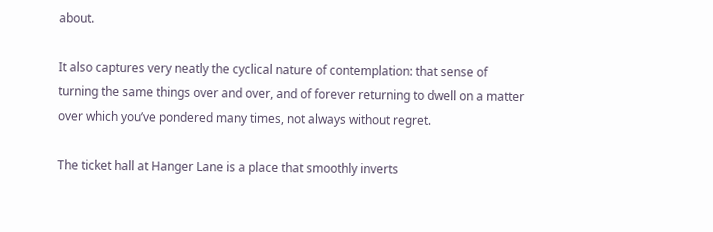about.

It also captures very neatly the cyclical nature of contemplation: that sense of turning the same things over and over, and of forever returning to dwell on a matter over which you’ve pondered many times, not always without regret.

The ticket hall at Hanger Lane is a place that smoothly inverts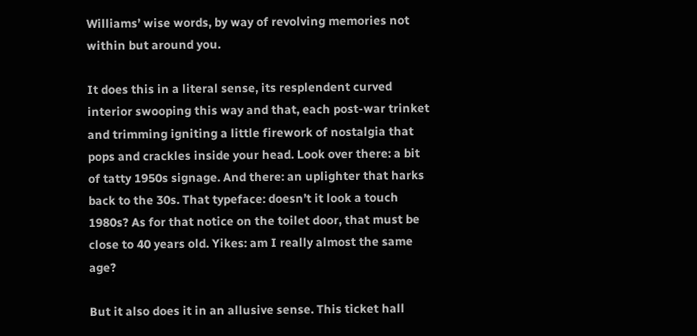Williams’ wise words, by way of revolving memories not within but around you.

It does this in a literal sense, its resplendent curved interior swooping this way and that, each post-war trinket and trimming igniting a little firework of nostalgia that pops and crackles inside your head. Look over there: a bit of tatty 1950s signage. And there: an uplighter that harks back to the 30s. That typeface: doesn’t it look a touch 1980s? As for that notice on the toilet door, that must be close to 40 years old. Yikes: am I really almost the same age?

But it also does it in an allusive sense. This ticket hall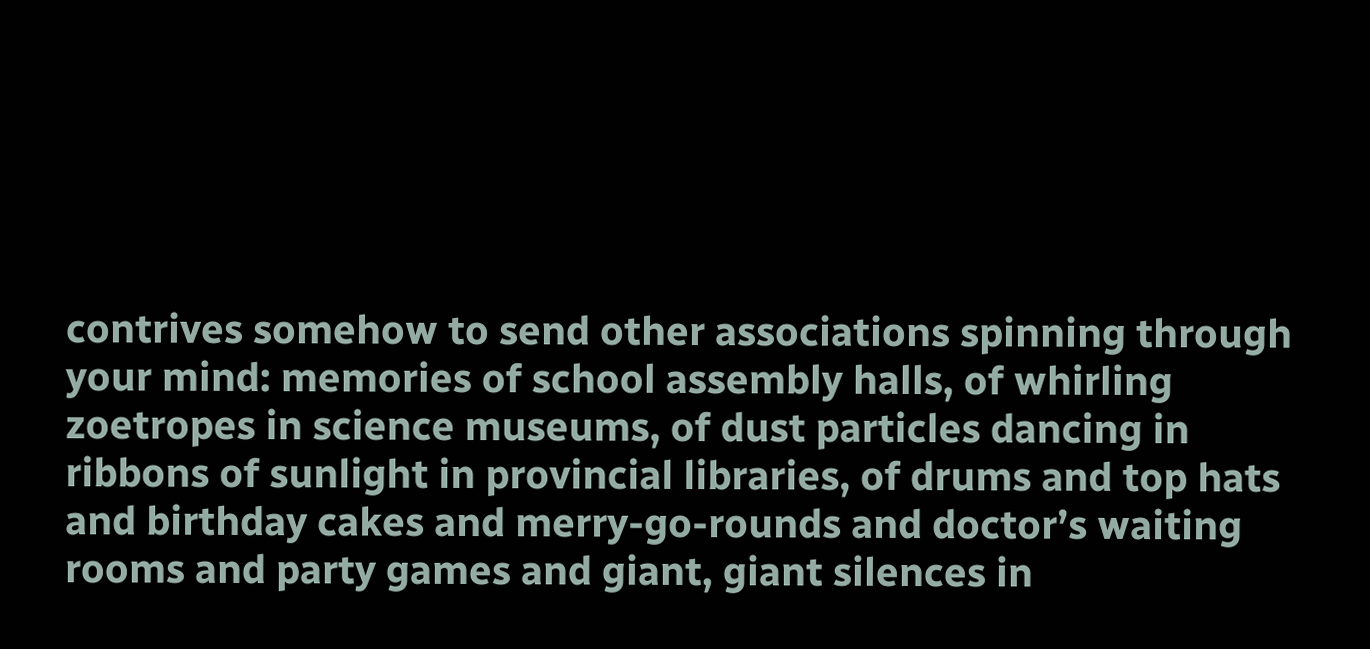contrives somehow to send other associations spinning through your mind: memories of school assembly halls, of whirling zoetropes in science museums, of dust particles dancing in ribbons of sunlight in provincial libraries, of drums and top hats and birthday cakes and merry-go-rounds and doctor’s waiting rooms and party games and giant, giant silences in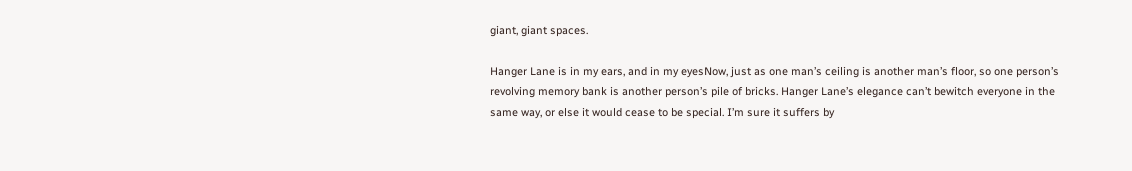giant, giant spaces.

Hanger Lane is in my ears, and in my eyesNow, just as one man’s ceiling is another man’s floor, so one person’s revolving memory bank is another person’s pile of bricks. Hanger Lane’s elegance can’t bewitch everyone in the same way, or else it would cease to be special. I’m sure it suffers by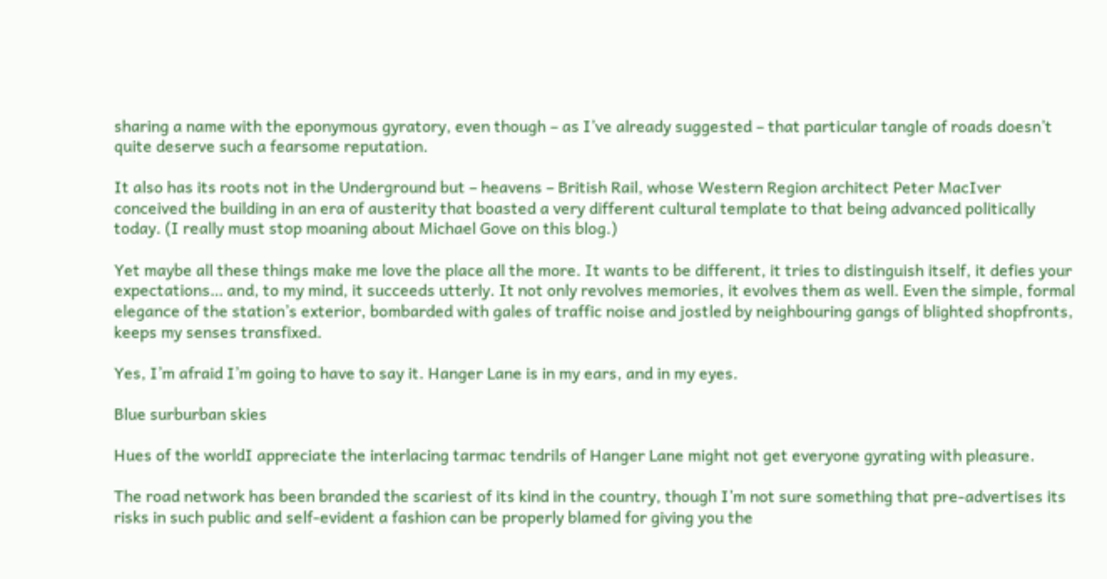sharing a name with the eponymous gyratory, even though – as I’ve already suggested – that particular tangle of roads doesn’t quite deserve such a fearsome reputation.

It also has its roots not in the Underground but – heavens – British Rail, whose Western Region architect Peter MacIver conceived the building in an era of austerity that boasted a very different cultural template to that being advanced politically today. (I really must stop moaning about Michael Gove on this blog.)

Yet maybe all these things make me love the place all the more. It wants to be different, it tries to distinguish itself, it defies your expectations… and, to my mind, it succeeds utterly. It not only revolves memories, it evolves them as well. Even the simple, formal elegance of the station’s exterior, bombarded with gales of traffic noise and jostled by neighbouring gangs of blighted shopfronts, keeps my senses transfixed.

Yes, I’m afraid I’m going to have to say it. Hanger Lane is in my ears, and in my eyes.

Blue surburban skies

Hues of the worldI appreciate the interlacing tarmac tendrils of Hanger Lane might not get everyone gyrating with pleasure.

The road network has been branded the scariest of its kind in the country, though I’m not sure something that pre-advertises its risks in such public and self-evident a fashion can be properly blamed for giving you the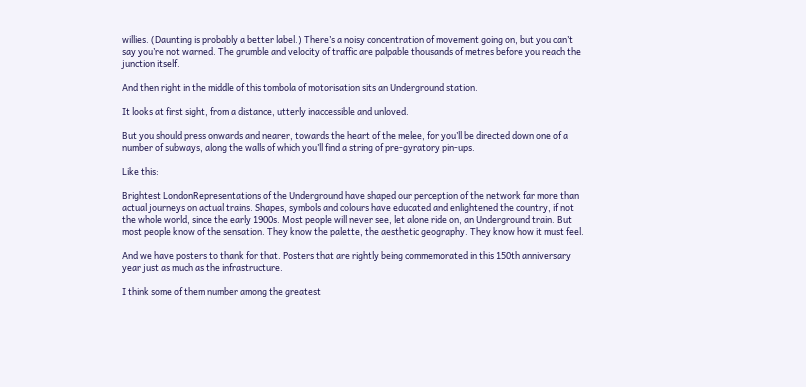willies. (Daunting is probably a better label.) There’s a noisy concentration of movement going on, but you can’t say you’re not warned. The grumble and velocity of traffic are palpable thousands of metres before you reach the junction itself.

And then right in the middle of this tombola of motorisation sits an Underground station.

It looks at first sight, from a distance, utterly inaccessible and unloved.

But you should press onwards and nearer, towards the heart of the melee, for you’ll be directed down one of a number of subways, along the walls of which you’ll find a string of pre-gyratory pin-ups.

Like this:

Brightest LondonRepresentations of the Underground have shaped our perception of the network far more than actual journeys on actual trains. Shapes, symbols and colours have educated and enlightened the country, if not the whole world, since the early 1900s. Most people will never see, let alone ride on, an Underground train. But most people know of the sensation. They know the palette, the aesthetic geography. They know how it must feel.

And we have posters to thank for that. Posters that are rightly being commemorated in this 150th anniversary year just as much as the infrastructure.

I think some of them number among the greatest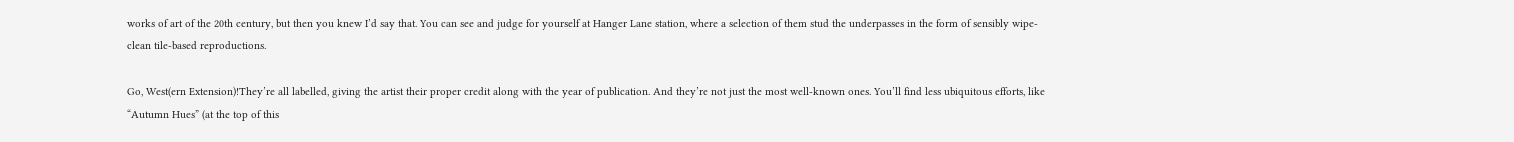works of art of the 20th century, but then you knew I’d say that. You can see and judge for yourself at Hanger Lane station, where a selection of them stud the underpasses in the form of sensibly wipe-clean tile-based reproductions.

Go, West(ern Extension)!They’re all labelled, giving the artist their proper credit along with the year of publication. And they’re not just the most well-known ones. You’ll find less ubiquitous efforts, like “Autumn Hues” (at the top of this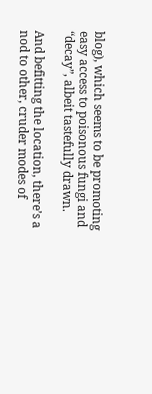blog), which seems to be promoting easy access to poisonous fungi and “decay”, albeit tastefully drawn.

And befitting the location, there’s a nod to other, cruder modes of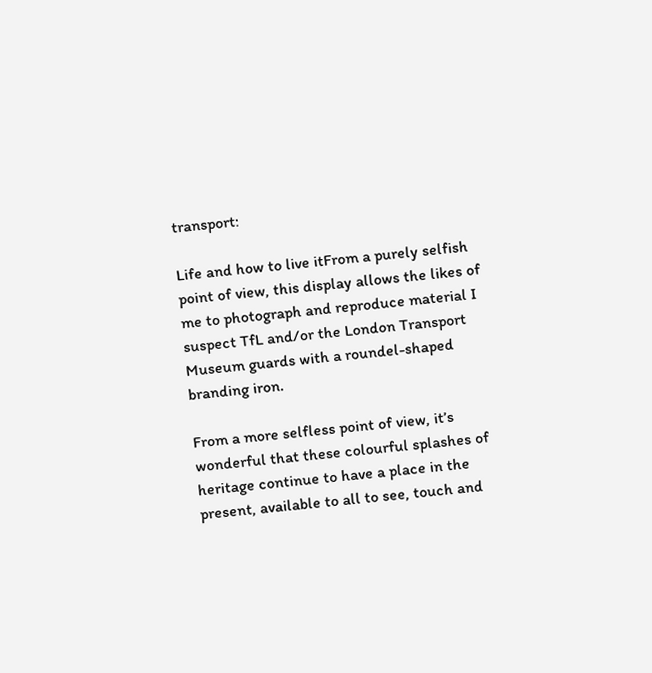transport:

Life and how to live itFrom a purely selfish point of view, this display allows the likes of me to photograph and reproduce material I suspect TfL and/or the London Transport Museum guards with a roundel-shaped branding iron.

From a more selfless point of view, it’s wonderful that these colourful splashes of heritage continue to have a place in the present, available to all to see, touch and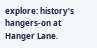explore: history’s hangers-on at Hanger Lane.